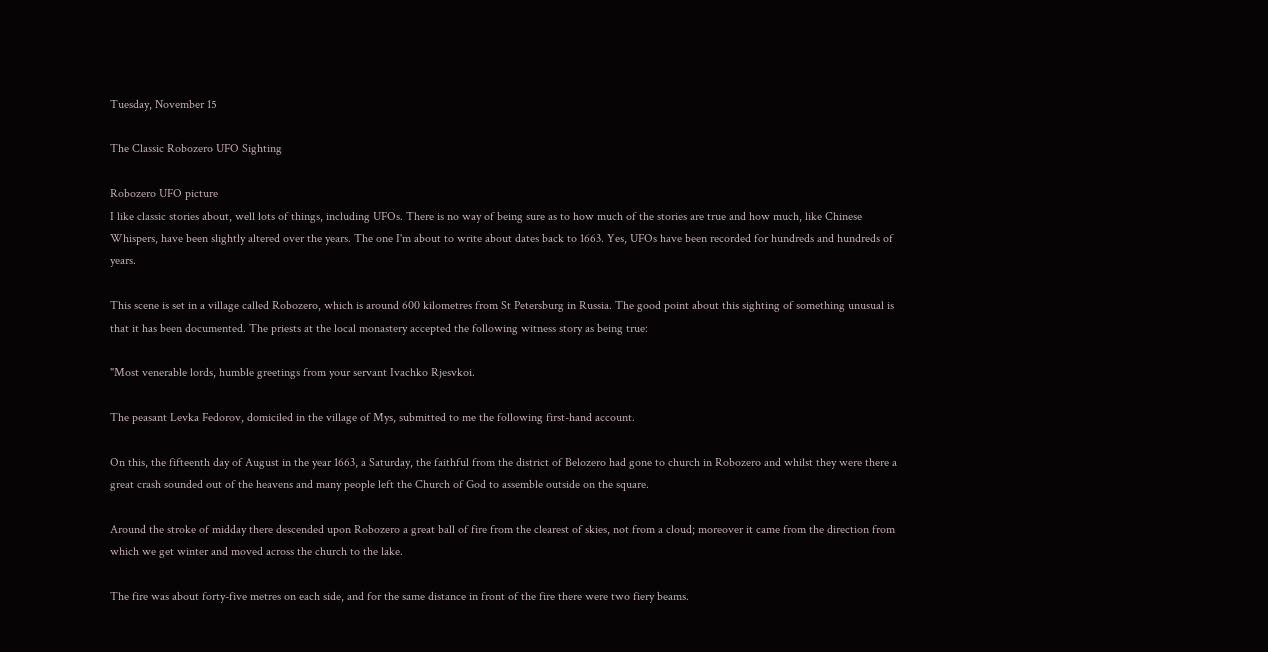Tuesday, November 15

The Classic Robozero UFO Sighting

Robozero UFO picture
I like classic stories about, well lots of things, including UFOs. There is no way of being sure as to how much of the stories are true and how much, like Chinese Whispers, have been slightly altered over the years. The one I'm about to write about dates back to 1663. Yes, UFOs have been recorded for hundreds and hundreds of years.

This scene is set in a village called Robozero, which is around 600 kilometres from St Petersburg in Russia. The good point about this sighting of something unusual is that it has been documented. The priests at the local monastery accepted the following witness story as being true:

"Most venerable lords, humble greetings from your servant Ivachko Rjesvkoi.

The peasant Levka Fedorov, domiciled in the village of Mys, submitted to me the following first-hand account.

On this, the fifteenth day of August in the year 1663, a Saturday, the faithful from the district of Belozero had gone to church in Robozero and whilst they were there a great crash sounded out of the heavens and many people left the Church of God to assemble outside on the square.

Around the stroke of midday there descended upon Robozero a great ball of fire from the clearest of skies, not from a cloud; moreover it came from the direction from which we get winter and moved across the church to the lake.

The fire was about forty-five metres on each side, and for the same distance in front of the fire there were two fiery beams.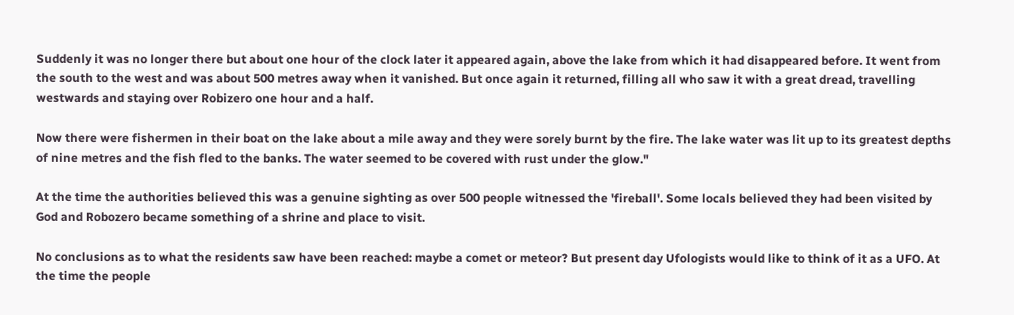Suddenly it was no longer there but about one hour of the clock later it appeared again, above the lake from which it had disappeared before. It went from the south to the west and was about 500 metres away when it vanished. But once again it returned, filling all who saw it with a great dread, travelling westwards and staying over Robizero one hour and a half.

Now there were fishermen in their boat on the lake about a mile away and they were sorely burnt by the fire. The lake water was lit up to its greatest depths of nine metres and the fish fled to the banks. The water seemed to be covered with rust under the glow."

At the time the authorities believed this was a genuine sighting as over 500 people witnessed the 'fireball'. Some locals believed they had been visited by God and Robozero became something of a shrine and place to visit.

No conclusions as to what the residents saw have been reached: maybe a comet or meteor? But present day Ufologists would like to think of it as a UFO. At the time the people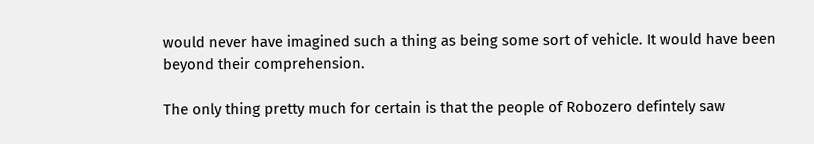would never have imagined such a thing as being some sort of vehicle. It would have been beyond their comprehension.

The only thing pretty much for certain is that the people of Robozero defintely saw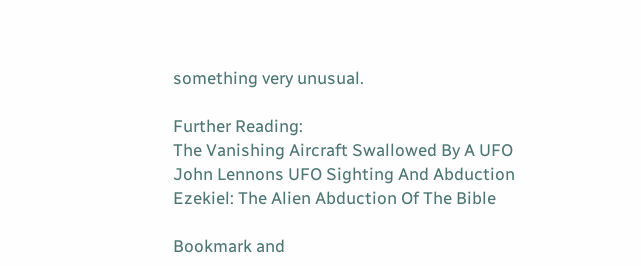something very unusual.

Further Reading:
The Vanishing Aircraft Swallowed By A UFO
John Lennons UFO Sighting And Abduction
Ezekiel: The Alien Abduction Of The Bible

Bookmark and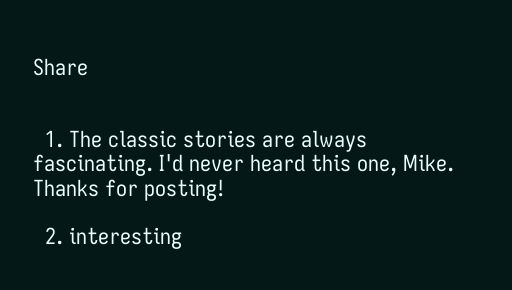Share


  1. The classic stories are always fascinating. I'd never heard this one, Mike. Thanks for posting!

  2. interesting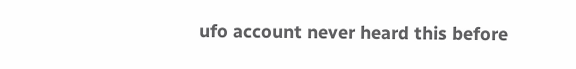ufo account never heard this before